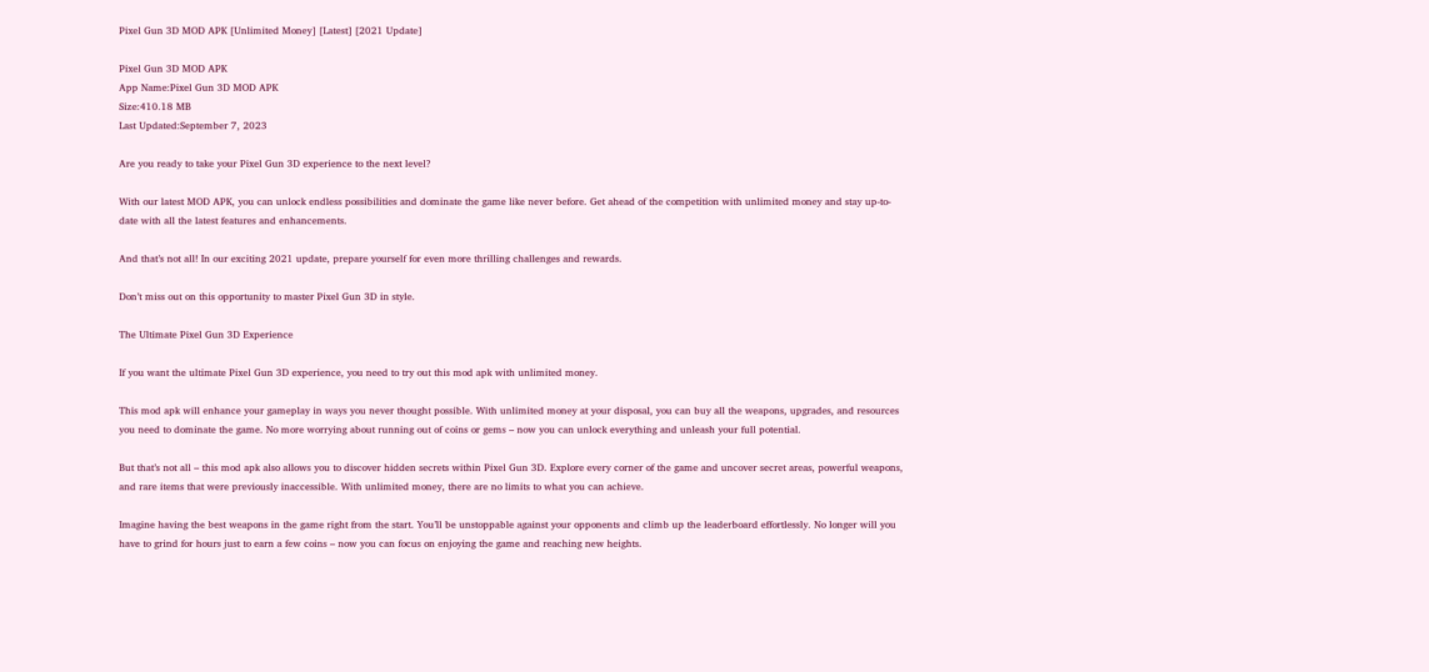Pixel Gun 3D MOD APK [Unlimited Money] [Latest] [2021 Update]

Pixel Gun 3D MOD APK
App Name:Pixel Gun 3D MOD APK
Size:410.18 MB
Last Updated:September 7, 2023

Are you ready to take your Pixel Gun 3D experience to the next level?

With our latest MOD APK, you can unlock endless possibilities and dominate the game like never before. Get ahead of the competition with unlimited money and stay up-to-date with all the latest features and enhancements.

And that’s not all! In our exciting 2021 update, prepare yourself for even more thrilling challenges and rewards.

Don’t miss out on this opportunity to master Pixel Gun 3D in style.

The Ultimate Pixel Gun 3D Experience

If you want the ultimate Pixel Gun 3D experience, you need to try out this mod apk with unlimited money.

This mod apk will enhance your gameplay in ways you never thought possible. With unlimited money at your disposal, you can buy all the weapons, upgrades, and resources you need to dominate the game. No more worrying about running out of coins or gems – now you can unlock everything and unleash your full potential.

But that’s not all – this mod apk also allows you to discover hidden secrets within Pixel Gun 3D. Explore every corner of the game and uncover secret areas, powerful weapons, and rare items that were previously inaccessible. With unlimited money, there are no limits to what you can achieve.

Imagine having the best weapons in the game right from the start. You’ll be unstoppable against your opponents and climb up the leaderboard effortlessly. No longer will you have to grind for hours just to earn a few coins – now you can focus on enjoying the game and reaching new heights.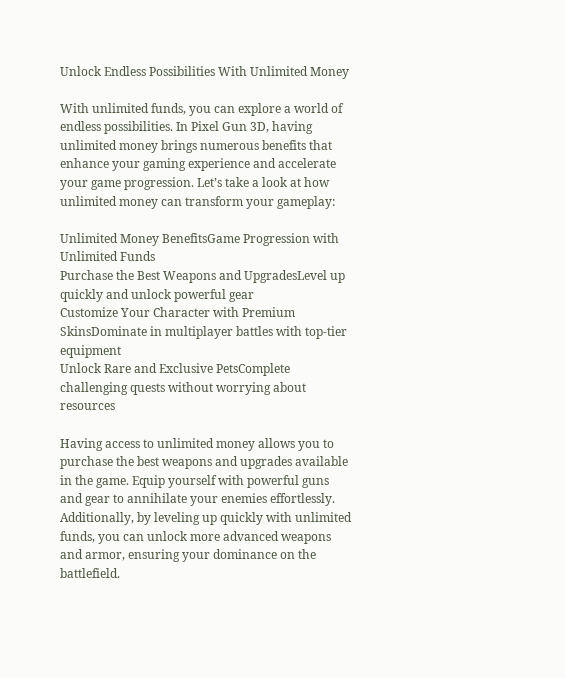Unlock Endless Possibilities With Unlimited Money

With unlimited funds, you can explore a world of endless possibilities. In Pixel Gun 3D, having unlimited money brings numerous benefits that enhance your gaming experience and accelerate your game progression. Let’s take a look at how unlimited money can transform your gameplay:

Unlimited Money BenefitsGame Progression with Unlimited Funds
Purchase the Best Weapons and UpgradesLevel up quickly and unlock powerful gear
Customize Your Character with Premium SkinsDominate in multiplayer battles with top-tier equipment
Unlock Rare and Exclusive PetsComplete challenging quests without worrying about resources

Having access to unlimited money allows you to purchase the best weapons and upgrades available in the game. Equip yourself with powerful guns and gear to annihilate your enemies effortlessly. Additionally, by leveling up quickly with unlimited funds, you can unlock more advanced weapons and armor, ensuring your dominance on the battlefield.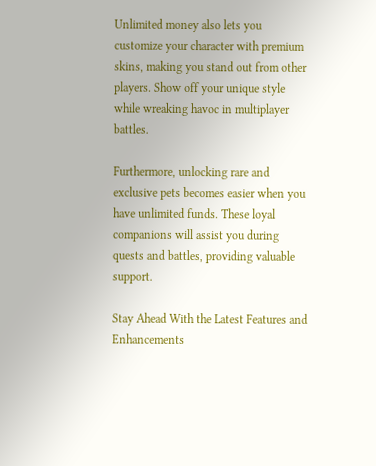Unlimited money also lets you customize your character with premium skins, making you stand out from other players. Show off your unique style while wreaking havoc in multiplayer battles.

Furthermore, unlocking rare and exclusive pets becomes easier when you have unlimited funds. These loyal companions will assist you during quests and battles, providing valuable support.

Stay Ahead With the Latest Features and Enhancements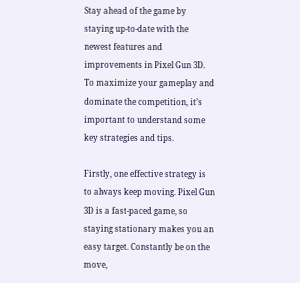Stay ahead of the game by staying up-to-date with the newest features and improvements in Pixel Gun 3D. To maximize your gameplay and dominate the competition, it’s important to understand some key strategies and tips.

Firstly, one effective strategy is to always keep moving. Pixel Gun 3D is a fast-paced game, so staying stationary makes you an easy target. Constantly be on the move,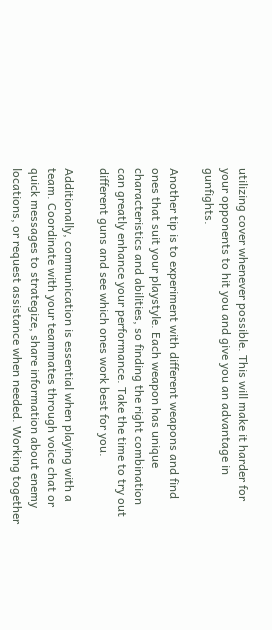utilizing cover whenever possible. This will make it harder for your opponents to hit you and give you an advantage in gunfights.

Another tip is to experiment with different weapons and find ones that suit your playstyle. Each weapon has unique characteristics and abilities, so finding the right combination can greatly enhance your performance. Take the time to try out different guns and see which ones work best for you.

Additionally, communication is essential when playing with a team. Coordinate with your teammates through voice chat or quick messages to strategize, share information about enemy locations, or request assistance when needed. Working together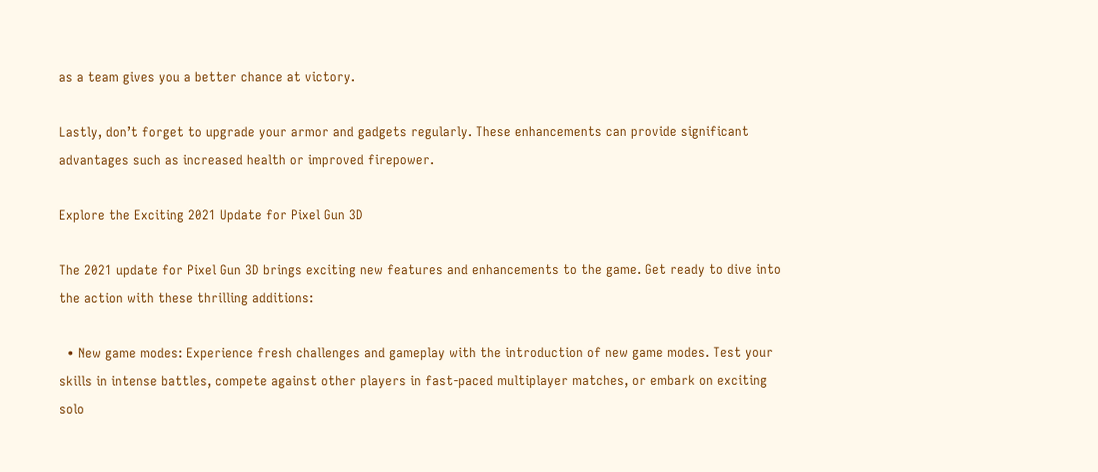as a team gives you a better chance at victory.

Lastly, don’t forget to upgrade your armor and gadgets regularly. These enhancements can provide significant advantages such as increased health or improved firepower.

Explore the Exciting 2021 Update for Pixel Gun 3D

The 2021 update for Pixel Gun 3D brings exciting new features and enhancements to the game. Get ready to dive into the action with these thrilling additions:

  • New game modes: Experience fresh challenges and gameplay with the introduction of new game modes. Test your skills in intense battles, compete against other players in fast-paced multiplayer matches, or embark on exciting solo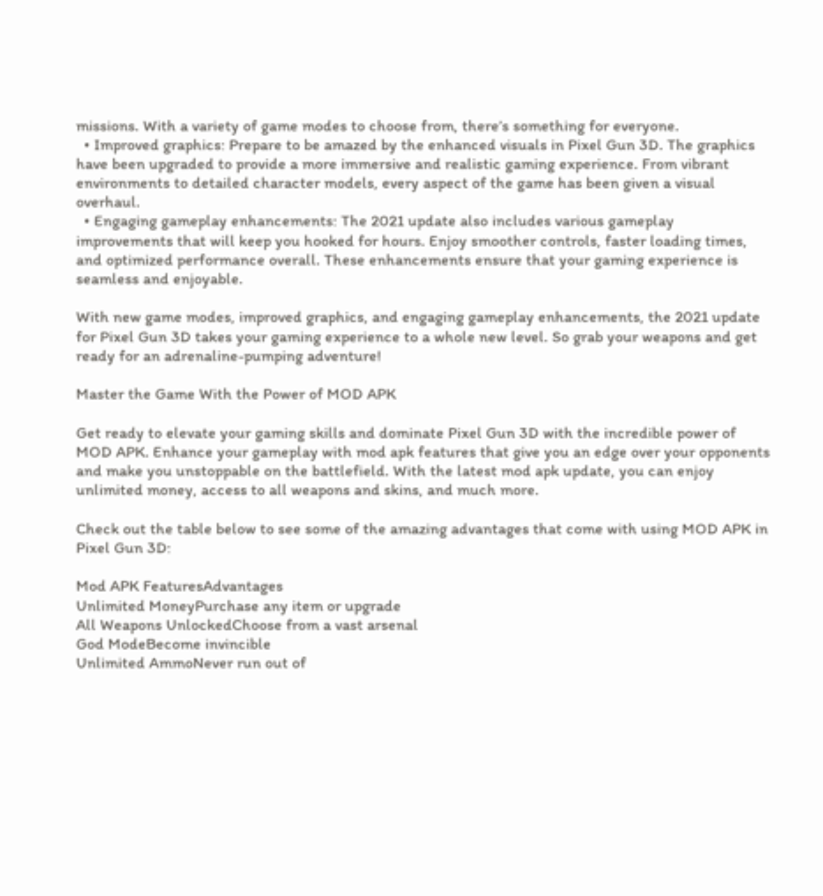missions. With a variety of game modes to choose from, there’s something for everyone.
  • Improved graphics: Prepare to be amazed by the enhanced visuals in Pixel Gun 3D. The graphics have been upgraded to provide a more immersive and realistic gaming experience. From vibrant environments to detailed character models, every aspect of the game has been given a visual overhaul.
  • Engaging gameplay enhancements: The 2021 update also includes various gameplay improvements that will keep you hooked for hours. Enjoy smoother controls, faster loading times, and optimized performance overall. These enhancements ensure that your gaming experience is seamless and enjoyable.

With new game modes, improved graphics, and engaging gameplay enhancements, the 2021 update for Pixel Gun 3D takes your gaming experience to a whole new level. So grab your weapons and get ready for an adrenaline-pumping adventure!

Master the Game With the Power of MOD APK

Get ready to elevate your gaming skills and dominate Pixel Gun 3D with the incredible power of MOD APK. Enhance your gameplay with mod apk features that give you an edge over your opponents and make you unstoppable on the battlefield. With the latest mod apk update, you can enjoy unlimited money, access to all weapons and skins, and much more.

Check out the table below to see some of the amazing advantages that come with using MOD APK in Pixel Gun 3D:

Mod APK FeaturesAdvantages
Unlimited MoneyPurchase any item or upgrade
All Weapons UnlockedChoose from a vast arsenal
God ModeBecome invincible
Unlimited AmmoNever run out of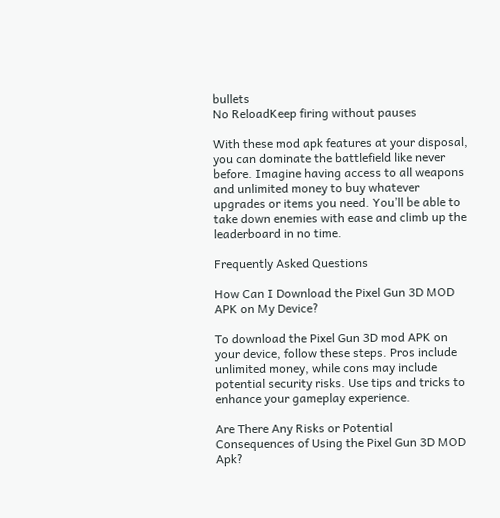bullets
No ReloadKeep firing without pauses

With these mod apk features at your disposal, you can dominate the battlefield like never before. Imagine having access to all weapons and unlimited money to buy whatever upgrades or items you need. You’ll be able to take down enemies with ease and climb up the leaderboard in no time.

Frequently Asked Questions

How Can I Download the Pixel Gun 3D MOD APK on My Device?

To download the Pixel Gun 3D mod APK on your device, follow these steps. Pros include unlimited money, while cons may include potential security risks. Use tips and tricks to enhance your gameplay experience.

Are There Any Risks or Potential Consequences of Using the Pixel Gun 3D MOD Apk?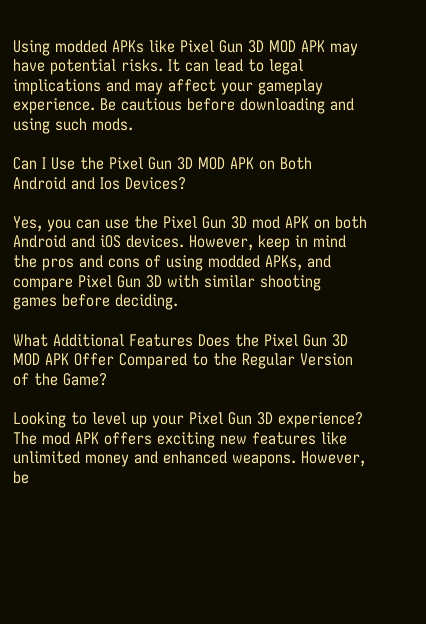Using modded APKs like Pixel Gun 3D MOD APK may have potential risks. It can lead to legal implications and may affect your gameplay experience. Be cautious before downloading and using such mods.

Can I Use the Pixel Gun 3D MOD APK on Both Android and Ios Devices?

Yes, you can use the Pixel Gun 3D mod APK on both Android and iOS devices. However, keep in mind the pros and cons of using modded APKs, and compare Pixel Gun 3D with similar shooting games before deciding.

What Additional Features Does the Pixel Gun 3D MOD APK Offer Compared to the Regular Version of the Game?

Looking to level up your Pixel Gun 3D experience? The mod APK offers exciting new features like unlimited money and enhanced weapons. However, be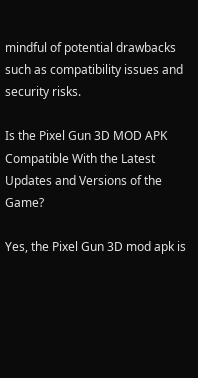mindful of potential drawbacks such as compatibility issues and security risks.

Is the Pixel Gun 3D MOD APK Compatible With the Latest Updates and Versions of the Game?

Yes, the Pixel Gun 3D mod apk is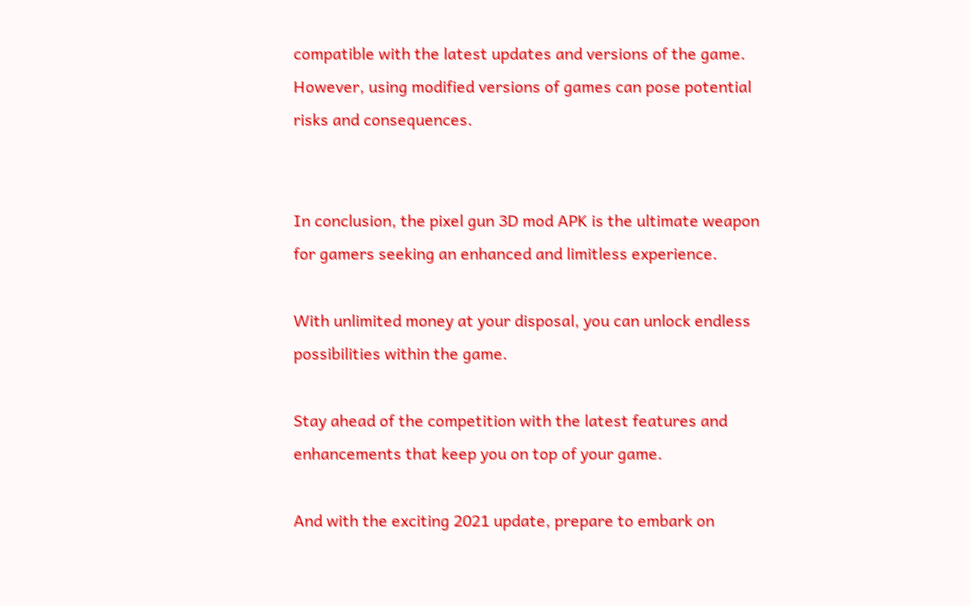compatible with the latest updates and versions of the game. However, using modified versions of games can pose potential risks and consequences.


In conclusion, the pixel gun 3D mod APK is the ultimate weapon for gamers seeking an enhanced and limitless experience.

With unlimited money at your disposal, you can unlock endless possibilities within the game.

Stay ahead of the competition with the latest features and enhancements that keep you on top of your game.

And with the exciting 2021 update, prepare to embark on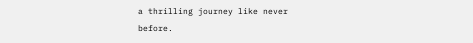a thrilling journey like never before.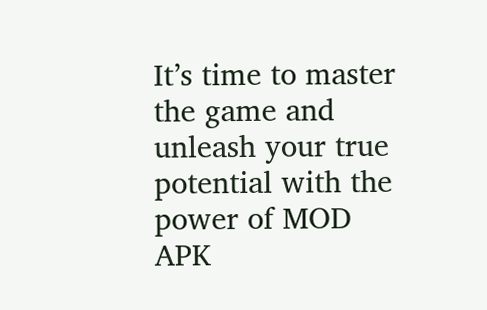It’s time to master the game and unleash your true potential with the power of MOD APK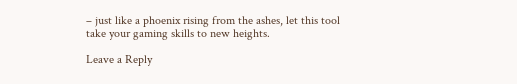– just like a phoenix rising from the ashes, let this tool take your gaming skills to new heights.

Leave a Reply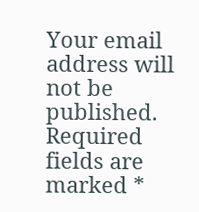Your email address will not be published. Required fields are marked *